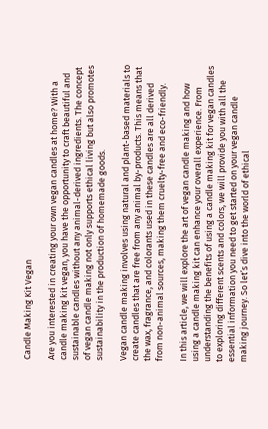Candle Making Kit Vegan

Are you interested in creating your own vegan candles at home? With a candle making kit vegan, you have the opportunity to craft beautiful and sustainable candles without any animal-derived ingredients. The concept of vegan candle making not only supports ethical living but also promotes sustainability in the production of homemade goods.

Vegan candle making involves using natural and plant-based materials to create candles that are free from any animal by-products. This means that the wax, fragrance, and colorants used in these candles are all derived from non-animal sources, making them cruelty-free and eco-friendly.

In this article, we will explore the art of vegan candle making and how using a candle making kit can enhance your overall experience. From understanding the benefits of using a candle making kit for vegan candles to exploring different scents and colors, we will provide you with all the essential information you need to get started on your vegan candle making journey. So let’s dive into the world of ethical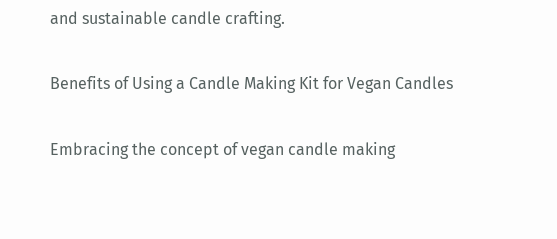and sustainable candle crafting.

Benefits of Using a Candle Making Kit for Vegan Candles

Embracing the concept of vegan candle making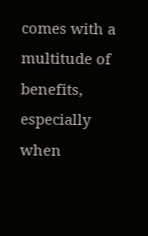comes with a multitude of benefits, especially when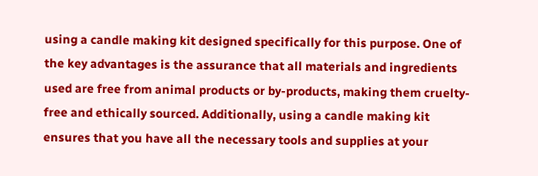using a candle making kit designed specifically for this purpose. One of the key advantages is the assurance that all materials and ingredients used are free from animal products or by-products, making them cruelty-free and ethically sourced. Additionally, using a candle making kit ensures that you have all the necessary tools and supplies at your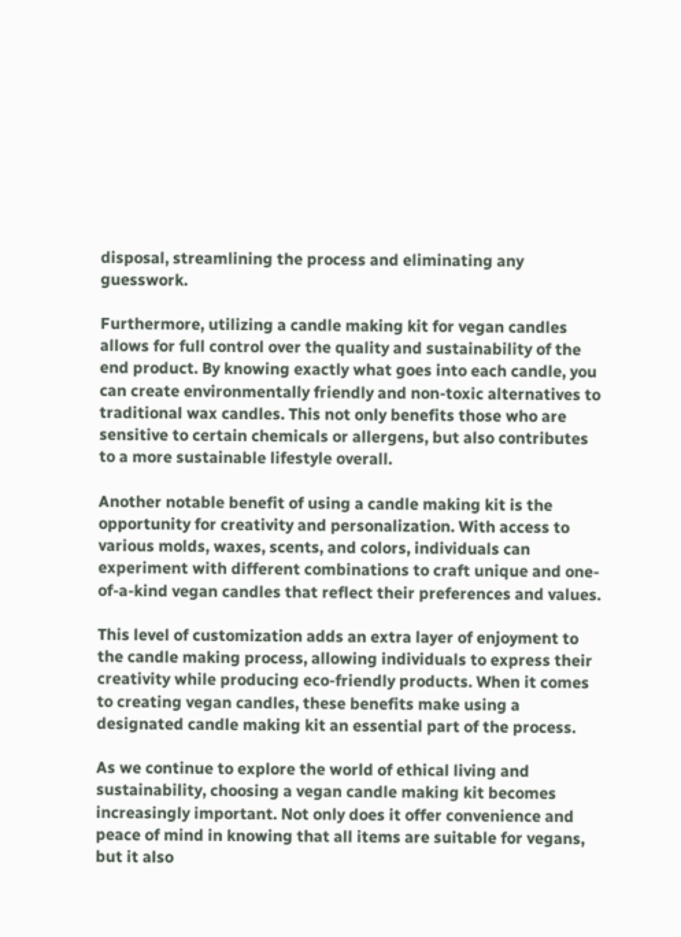disposal, streamlining the process and eliminating any guesswork.

Furthermore, utilizing a candle making kit for vegan candles allows for full control over the quality and sustainability of the end product. By knowing exactly what goes into each candle, you can create environmentally friendly and non-toxic alternatives to traditional wax candles. This not only benefits those who are sensitive to certain chemicals or allergens, but also contributes to a more sustainable lifestyle overall.

Another notable benefit of using a candle making kit is the opportunity for creativity and personalization. With access to various molds, waxes, scents, and colors, individuals can experiment with different combinations to craft unique and one-of-a-kind vegan candles that reflect their preferences and values.

This level of customization adds an extra layer of enjoyment to the candle making process, allowing individuals to express their creativity while producing eco-friendly products. When it comes to creating vegan candles, these benefits make using a designated candle making kit an essential part of the process.

As we continue to explore the world of ethical living and sustainability, choosing a vegan candle making kit becomes increasingly important. Not only does it offer convenience and peace of mind in knowing that all items are suitable for vegans, but it also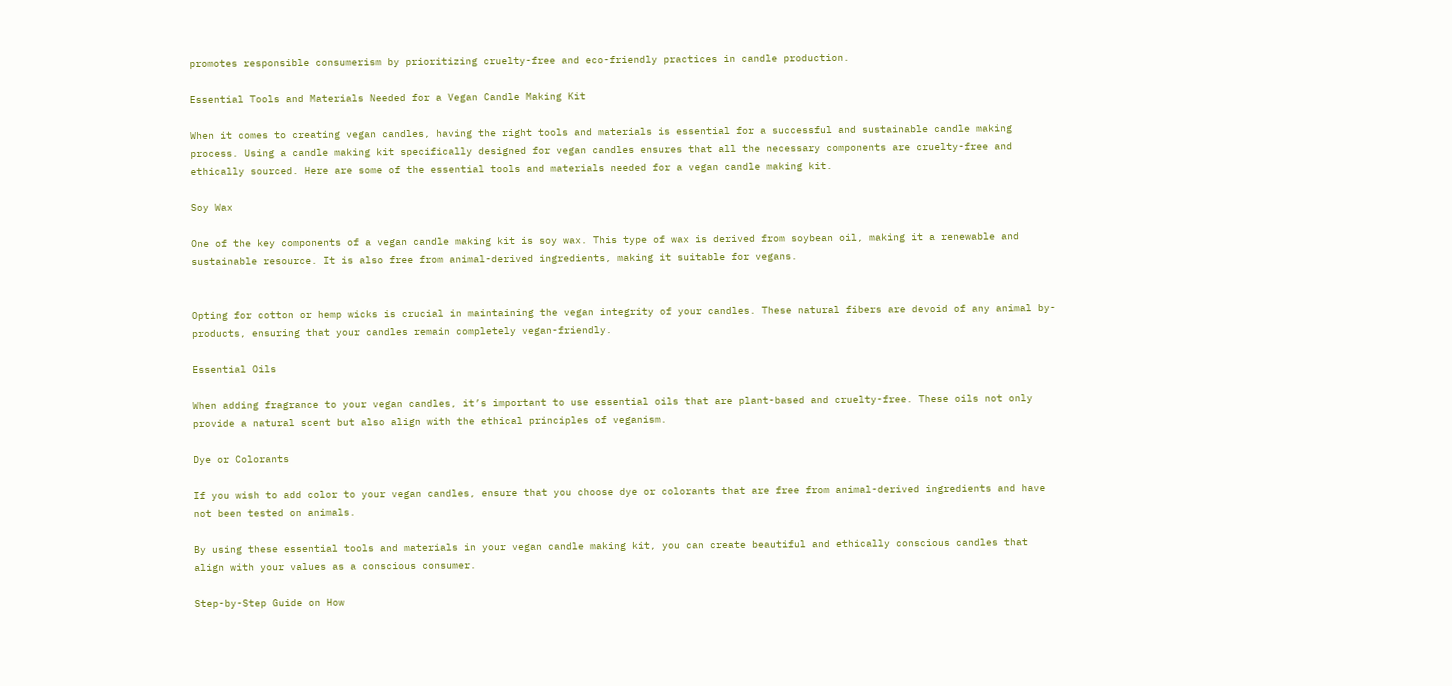promotes responsible consumerism by prioritizing cruelty-free and eco-friendly practices in candle production.

Essential Tools and Materials Needed for a Vegan Candle Making Kit

When it comes to creating vegan candles, having the right tools and materials is essential for a successful and sustainable candle making process. Using a candle making kit specifically designed for vegan candles ensures that all the necessary components are cruelty-free and ethically sourced. Here are some of the essential tools and materials needed for a vegan candle making kit.

Soy Wax

One of the key components of a vegan candle making kit is soy wax. This type of wax is derived from soybean oil, making it a renewable and sustainable resource. It is also free from animal-derived ingredients, making it suitable for vegans.


Opting for cotton or hemp wicks is crucial in maintaining the vegan integrity of your candles. These natural fibers are devoid of any animal by-products, ensuring that your candles remain completely vegan-friendly.

Essential Oils

When adding fragrance to your vegan candles, it’s important to use essential oils that are plant-based and cruelty-free. These oils not only provide a natural scent but also align with the ethical principles of veganism.

Dye or Colorants

If you wish to add color to your vegan candles, ensure that you choose dye or colorants that are free from animal-derived ingredients and have not been tested on animals.

By using these essential tools and materials in your vegan candle making kit, you can create beautiful and ethically conscious candles that align with your values as a conscious consumer.

Step-by-Step Guide on How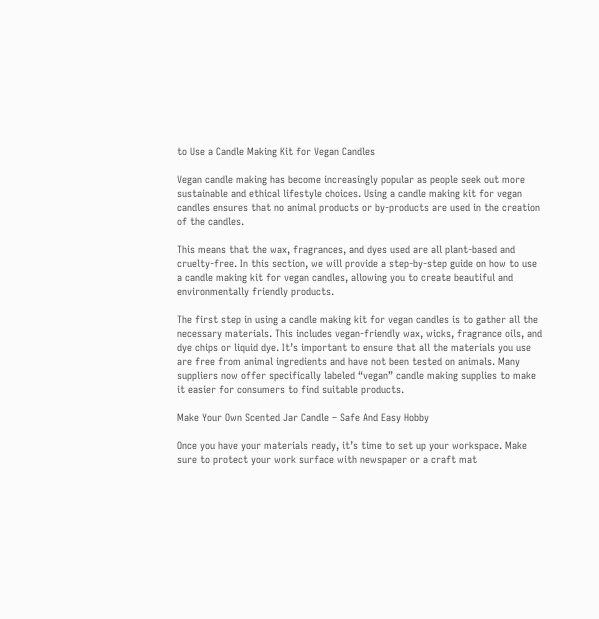to Use a Candle Making Kit for Vegan Candles

Vegan candle making has become increasingly popular as people seek out more sustainable and ethical lifestyle choices. Using a candle making kit for vegan candles ensures that no animal products or by-products are used in the creation of the candles.

This means that the wax, fragrances, and dyes used are all plant-based and cruelty-free. In this section, we will provide a step-by-step guide on how to use a candle making kit for vegan candles, allowing you to create beautiful and environmentally friendly products.

The first step in using a candle making kit for vegan candles is to gather all the necessary materials. This includes vegan-friendly wax, wicks, fragrance oils, and dye chips or liquid dye. It’s important to ensure that all the materials you use are free from animal ingredients and have not been tested on animals. Many suppliers now offer specifically labeled “vegan” candle making supplies to make it easier for consumers to find suitable products.

Make Your Own Scented Jar Candle – Safe And Easy Hobby

Once you have your materials ready, it’s time to set up your workspace. Make sure to protect your work surface with newspaper or a craft mat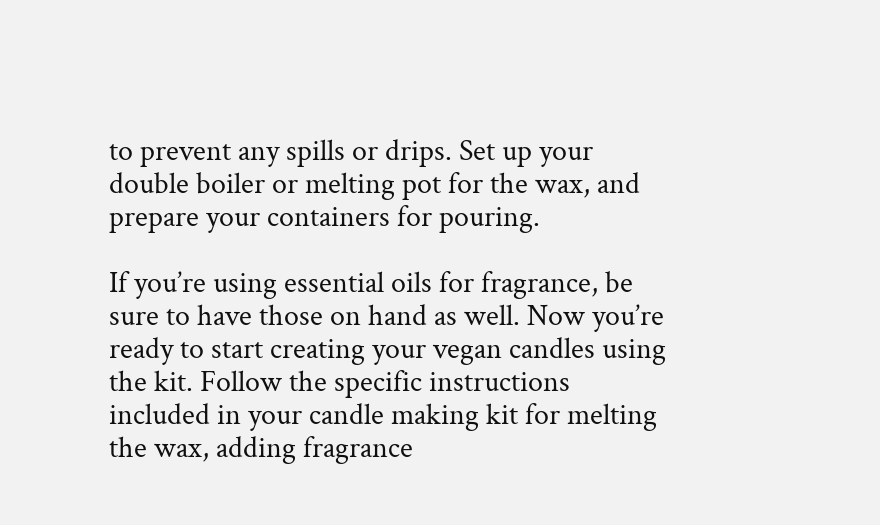to prevent any spills or drips. Set up your double boiler or melting pot for the wax, and prepare your containers for pouring.

If you’re using essential oils for fragrance, be sure to have those on hand as well. Now you’re ready to start creating your vegan candles using the kit. Follow the specific instructions included in your candle making kit for melting the wax, adding fragrance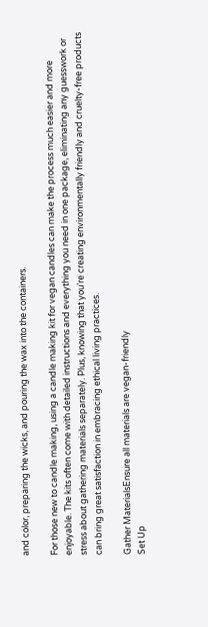and color, preparing the wicks, and pouring the wax into the containers.

For those new to candle making, using a candle making kit for vegan candles can make the process much easier and more enjoyable. The kits often come with detailed instructions and everything you need in one package, eliminating any guesswork or stress about gathering materials separately. Plus, knowing that you’re creating environmentally friendly and cruelty-free products can bring great satisfaction in embracing ethical living practices.

Gather MaterialsEnsure all materials are vegan-friendly
Set Up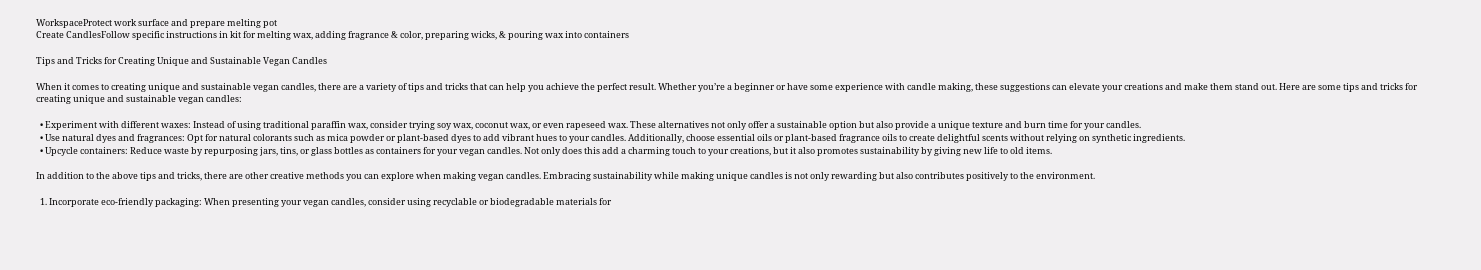WorkspaceProtect work surface and prepare melting pot
Create CandlesFollow specific instructions in kit for melting wax, adding fragrance & color, preparing wicks, & pouring wax into containers

Tips and Tricks for Creating Unique and Sustainable Vegan Candles

When it comes to creating unique and sustainable vegan candles, there are a variety of tips and tricks that can help you achieve the perfect result. Whether you’re a beginner or have some experience with candle making, these suggestions can elevate your creations and make them stand out. Here are some tips and tricks for creating unique and sustainable vegan candles:

  • Experiment with different waxes: Instead of using traditional paraffin wax, consider trying soy wax, coconut wax, or even rapeseed wax. These alternatives not only offer a sustainable option but also provide a unique texture and burn time for your candles.
  • Use natural dyes and fragrances: Opt for natural colorants such as mica powder or plant-based dyes to add vibrant hues to your candles. Additionally, choose essential oils or plant-based fragrance oils to create delightful scents without relying on synthetic ingredients.
  • Upcycle containers: Reduce waste by repurposing jars, tins, or glass bottles as containers for your vegan candles. Not only does this add a charming touch to your creations, but it also promotes sustainability by giving new life to old items.

In addition to the above tips and tricks, there are other creative methods you can explore when making vegan candles. Embracing sustainability while making unique candles is not only rewarding but also contributes positively to the environment.

  1. Incorporate eco-friendly packaging: When presenting your vegan candles, consider using recyclable or biodegradable materials for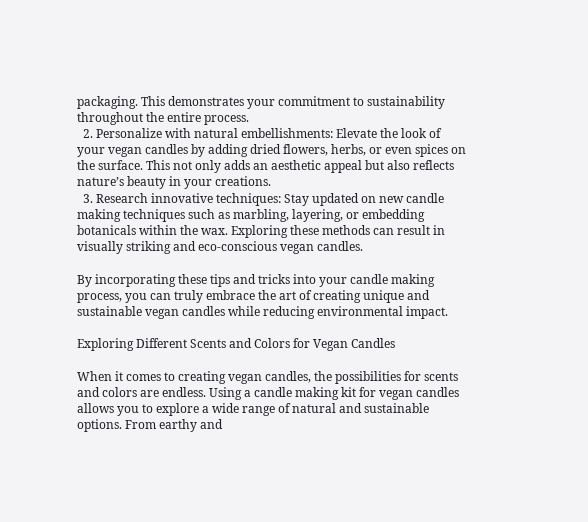packaging. This demonstrates your commitment to sustainability throughout the entire process.
  2. Personalize with natural embellishments: Elevate the look of your vegan candles by adding dried flowers, herbs, or even spices on the surface. This not only adds an aesthetic appeal but also reflects nature’s beauty in your creations.
  3. Research innovative techniques: Stay updated on new candle making techniques such as marbling, layering, or embedding botanicals within the wax. Exploring these methods can result in visually striking and eco-conscious vegan candles.

By incorporating these tips and tricks into your candle making process, you can truly embrace the art of creating unique and sustainable vegan candles while reducing environmental impact.

Exploring Different Scents and Colors for Vegan Candles

When it comes to creating vegan candles, the possibilities for scents and colors are endless. Using a candle making kit for vegan candles allows you to explore a wide range of natural and sustainable options. From earthy and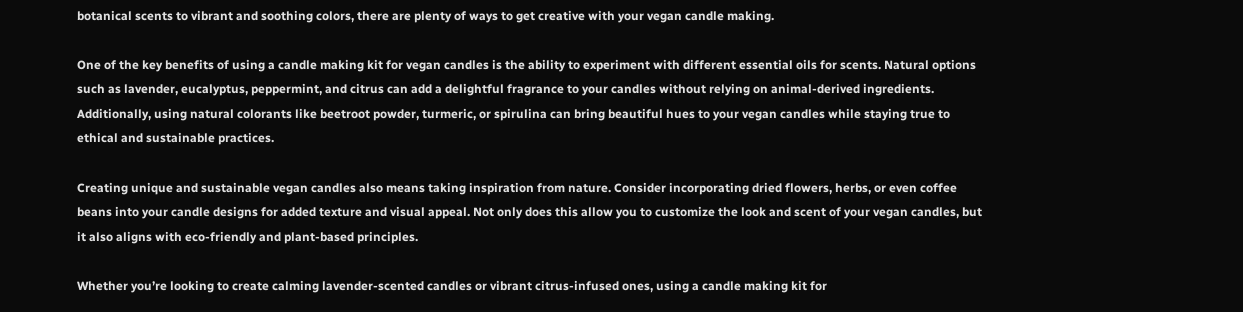botanical scents to vibrant and soothing colors, there are plenty of ways to get creative with your vegan candle making.

One of the key benefits of using a candle making kit for vegan candles is the ability to experiment with different essential oils for scents. Natural options such as lavender, eucalyptus, peppermint, and citrus can add a delightful fragrance to your candles without relying on animal-derived ingredients. Additionally, using natural colorants like beetroot powder, turmeric, or spirulina can bring beautiful hues to your vegan candles while staying true to ethical and sustainable practices.

Creating unique and sustainable vegan candles also means taking inspiration from nature. Consider incorporating dried flowers, herbs, or even coffee beans into your candle designs for added texture and visual appeal. Not only does this allow you to customize the look and scent of your vegan candles, but it also aligns with eco-friendly and plant-based principles.

Whether you’re looking to create calming lavender-scented candles or vibrant citrus-infused ones, using a candle making kit for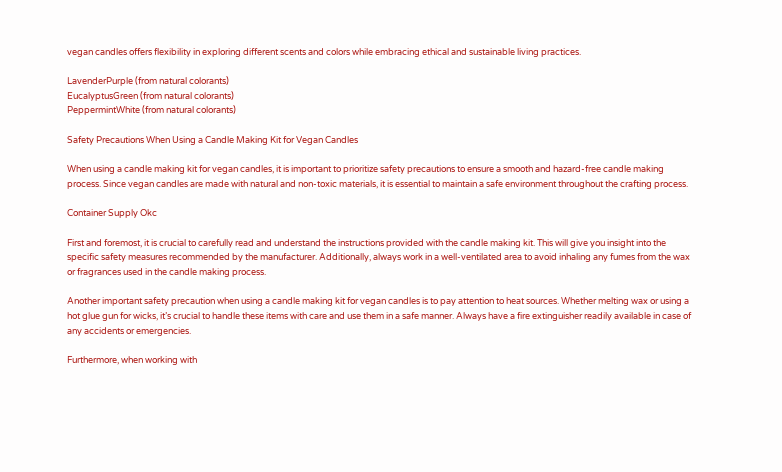vegan candles offers flexibility in exploring different scents and colors while embracing ethical and sustainable living practices.

LavenderPurple (from natural colorants)
EucalyptusGreen (from natural colorants)
PeppermintWhite (from natural colorants)

Safety Precautions When Using a Candle Making Kit for Vegan Candles

When using a candle making kit for vegan candles, it is important to prioritize safety precautions to ensure a smooth and hazard-free candle making process. Since vegan candles are made with natural and non-toxic materials, it is essential to maintain a safe environment throughout the crafting process.

Container Supply Okc

First and foremost, it is crucial to carefully read and understand the instructions provided with the candle making kit. This will give you insight into the specific safety measures recommended by the manufacturer. Additionally, always work in a well-ventilated area to avoid inhaling any fumes from the wax or fragrances used in the candle making process.

Another important safety precaution when using a candle making kit for vegan candles is to pay attention to heat sources. Whether melting wax or using a hot glue gun for wicks, it’s crucial to handle these items with care and use them in a safe manner. Always have a fire extinguisher readily available in case of any accidents or emergencies.

Furthermore, when working with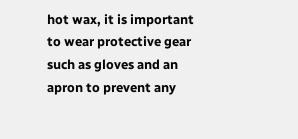hot wax, it is important to wear protective gear such as gloves and an apron to prevent any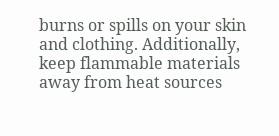burns or spills on your skin and clothing. Additionally, keep flammable materials away from heat sources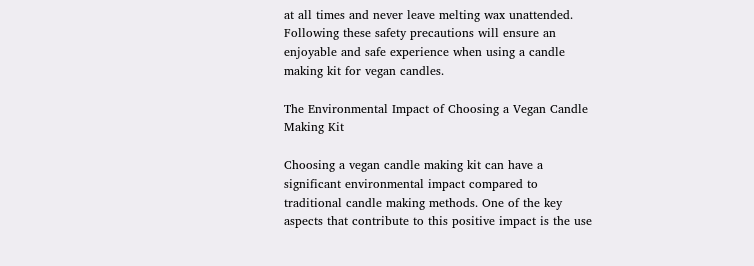at all times and never leave melting wax unattended. Following these safety precautions will ensure an enjoyable and safe experience when using a candle making kit for vegan candles.

The Environmental Impact of Choosing a Vegan Candle Making Kit

Choosing a vegan candle making kit can have a significant environmental impact compared to traditional candle making methods. One of the key aspects that contribute to this positive impact is the use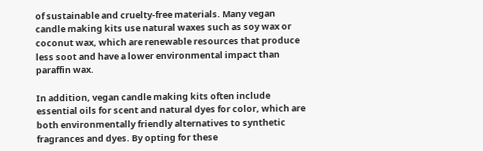of sustainable and cruelty-free materials. Many vegan candle making kits use natural waxes such as soy wax or coconut wax, which are renewable resources that produce less soot and have a lower environmental impact than paraffin wax.

In addition, vegan candle making kits often include essential oils for scent and natural dyes for color, which are both environmentally friendly alternatives to synthetic fragrances and dyes. By opting for these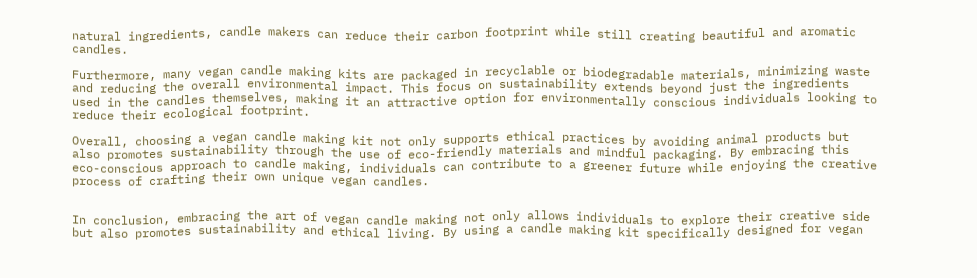natural ingredients, candle makers can reduce their carbon footprint while still creating beautiful and aromatic candles.

Furthermore, many vegan candle making kits are packaged in recyclable or biodegradable materials, minimizing waste and reducing the overall environmental impact. This focus on sustainability extends beyond just the ingredients used in the candles themselves, making it an attractive option for environmentally conscious individuals looking to reduce their ecological footprint.

Overall, choosing a vegan candle making kit not only supports ethical practices by avoiding animal products but also promotes sustainability through the use of eco-friendly materials and mindful packaging. By embracing this eco-conscious approach to candle making, individuals can contribute to a greener future while enjoying the creative process of crafting their own unique vegan candles.


In conclusion, embracing the art of vegan candle making not only allows individuals to explore their creative side but also promotes sustainability and ethical living. By using a candle making kit specifically designed for vegan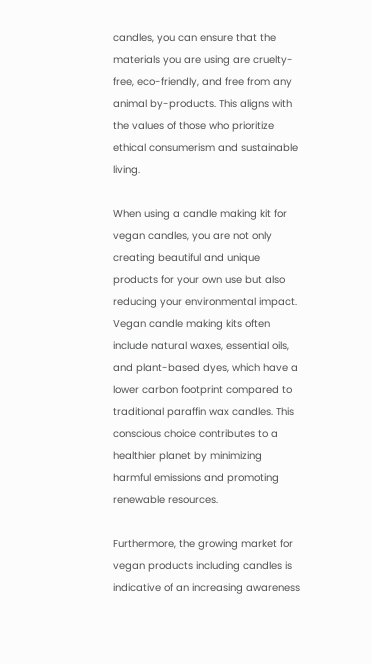candles, you can ensure that the materials you are using are cruelty-free, eco-friendly, and free from any animal by-products. This aligns with the values of those who prioritize ethical consumerism and sustainable living.

When using a candle making kit for vegan candles, you are not only creating beautiful and unique products for your own use but also reducing your environmental impact. Vegan candle making kits often include natural waxes, essential oils, and plant-based dyes, which have a lower carbon footprint compared to traditional paraffin wax candles. This conscious choice contributes to a healthier planet by minimizing harmful emissions and promoting renewable resources.

Furthermore, the growing market for vegan products including candles is indicative of an increasing awareness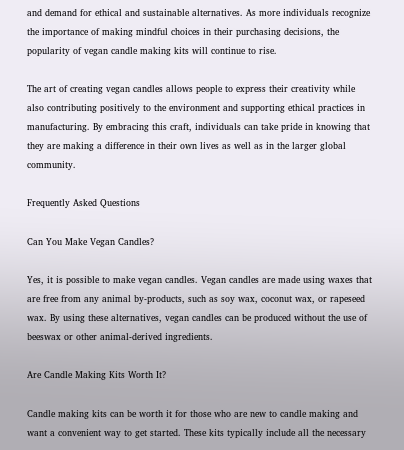and demand for ethical and sustainable alternatives. As more individuals recognize the importance of making mindful choices in their purchasing decisions, the popularity of vegan candle making kits will continue to rise.

The art of creating vegan candles allows people to express their creativity while also contributing positively to the environment and supporting ethical practices in manufacturing. By embracing this craft, individuals can take pride in knowing that they are making a difference in their own lives as well as in the larger global community.

Frequently Asked Questions

Can You Make Vegan Candles?

Yes, it is possible to make vegan candles. Vegan candles are made using waxes that are free from any animal by-products, such as soy wax, coconut wax, or rapeseed wax. By using these alternatives, vegan candles can be produced without the use of beeswax or other animal-derived ingredients.

Are Candle Making Kits Worth It?

Candle making kits can be worth it for those who are new to candle making and want a convenient way to get started. These kits typically include all the necessary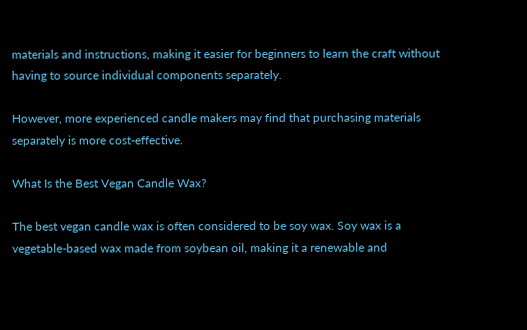materials and instructions, making it easier for beginners to learn the craft without having to source individual components separately.

However, more experienced candle makers may find that purchasing materials separately is more cost-effective.

What Is the Best Vegan Candle Wax?

The best vegan candle wax is often considered to be soy wax. Soy wax is a vegetable-based wax made from soybean oil, making it a renewable and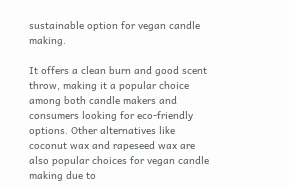sustainable option for vegan candle making.

It offers a clean burn and good scent throw, making it a popular choice among both candle makers and consumers looking for eco-friendly options. Other alternatives like coconut wax and rapeseed wax are also popular choices for vegan candle making due to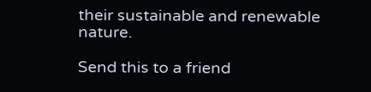their sustainable and renewable nature.

Send this to a friend